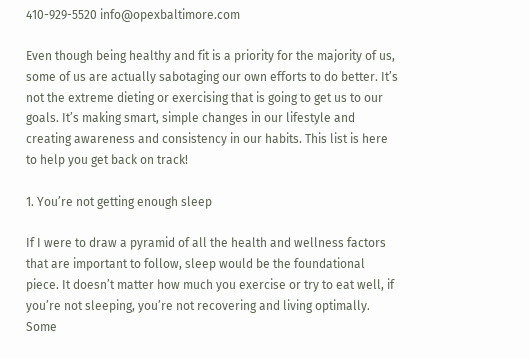410-929-5520 info@opexbaltimore.com

Even though being healthy and fit is a priority for the majority of us, some of us are actually sabotaging our own efforts to do better. It’s not the extreme dieting or exercising that is going to get us to our goals. It’s making smart, simple changes in our lifestyle and creating awareness and consistency in our habits. This list is here to help you get back on track!

1. You’re not getting enough sleep

If I were to draw a pyramid of all the health and wellness factors that are important to follow, sleep would be the foundational piece. It doesn’t matter how much you exercise or try to eat well, if you’re not sleeping, you’re not recovering and living optimally. Some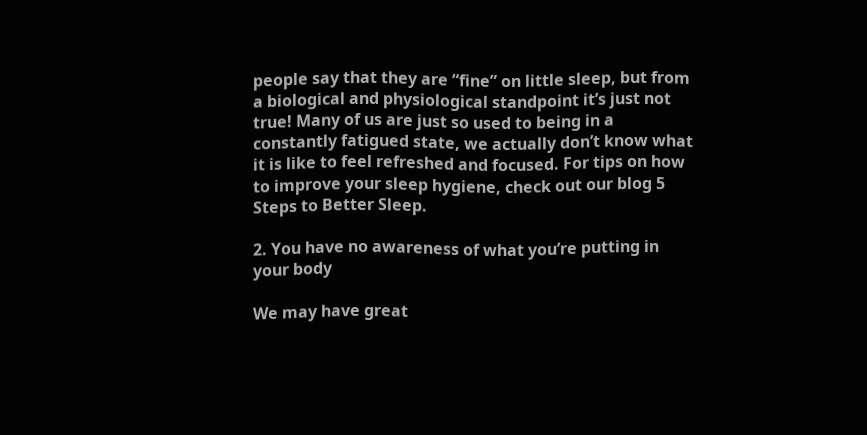people say that they are “fine” on little sleep, but from a biological and physiological standpoint it’s just not true! Many of us are just so used to being in a constantly fatigued state, we actually don’t know what it is like to feel refreshed and focused. For tips on how to improve your sleep hygiene, check out our blog 5 Steps to Better Sleep.

2. You have no awareness of what you’re putting in your body

We may have great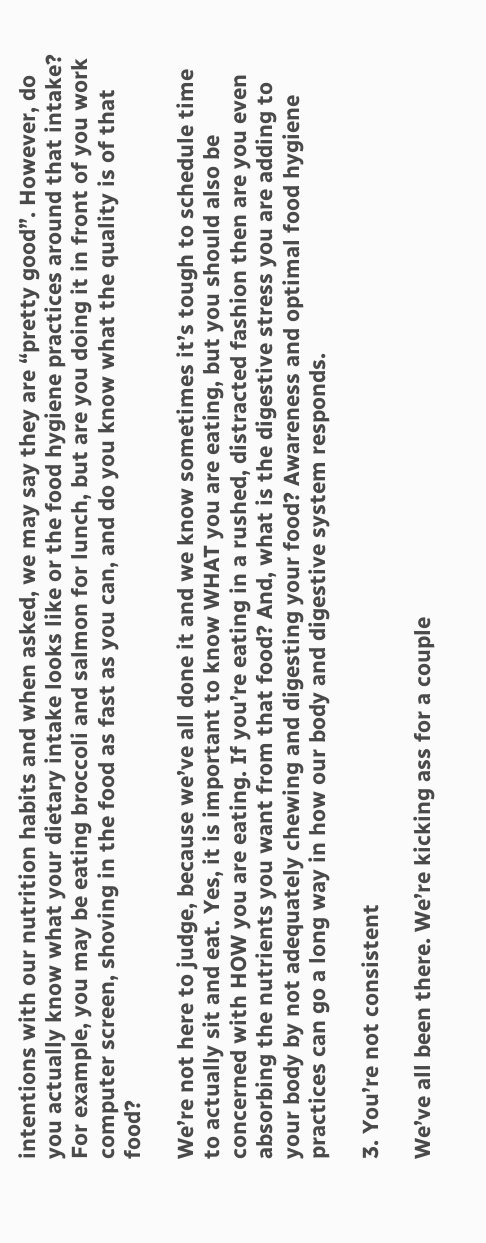intentions with our nutrition habits and when asked, we may say they are “pretty good”. However, do you actually know what your dietary intake looks like or the food hygiene practices around that intake? For example, you may be eating broccoli and salmon for lunch, but are you doing it in front of you work computer screen, shoving in the food as fast as you can, and do you know what the quality is of that food?

We’re not here to judge, because we’ve all done it and we know sometimes it’s tough to schedule time to actually sit and eat. Yes, it is important to know WHAT you are eating, but you should also be concerned with HOW you are eating. If you’re eating in a rushed, distracted fashion then are you even absorbing the nutrients you want from that food? And, what is the digestive stress you are adding to your body by not adequately chewing and digesting your food? Awareness and optimal food hygiene practices can go a long way in how our body and digestive system responds.

3. You’re not consistent

We’ve all been there. We’re kicking ass for a couple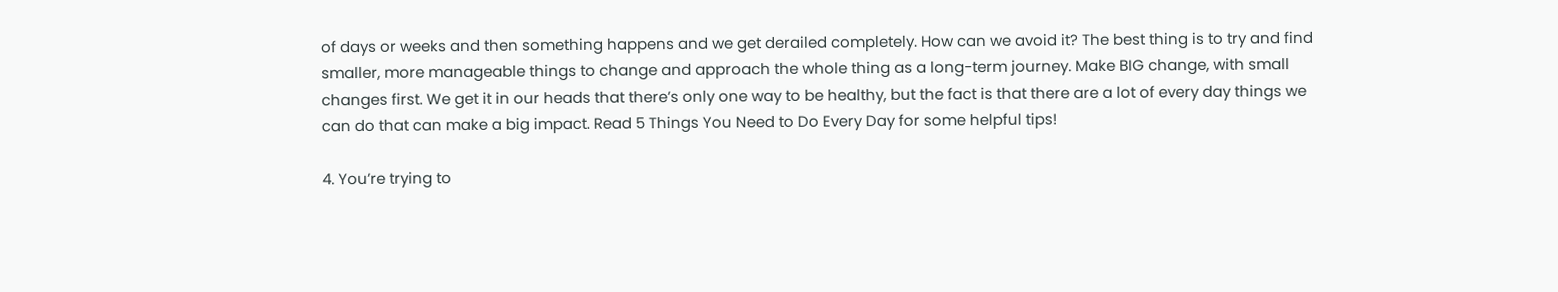of days or weeks and then something happens and we get derailed completely. How can we avoid it? The best thing is to try and find smaller, more manageable things to change and approach the whole thing as a long-term journey. Make BIG change, with small changes first. We get it in our heads that there’s only one way to be healthy, but the fact is that there are a lot of every day things we can do that can make a big impact. Read 5 Things You Need to Do Every Day for some helpful tips!

4. You’re trying to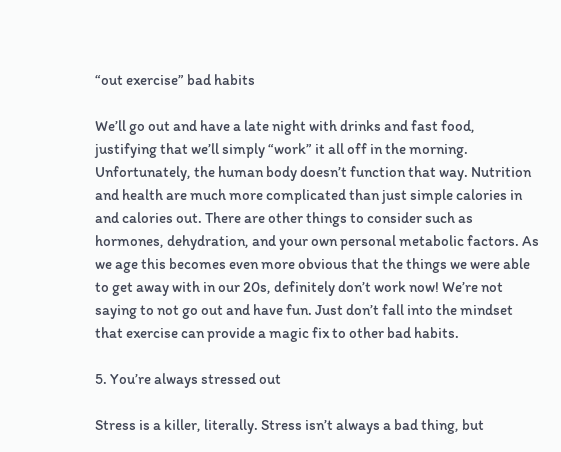“out exercise” bad habits

We’ll go out and have a late night with drinks and fast food, justifying that we’ll simply “work” it all off in the morning. Unfortunately, the human body doesn’t function that way. Nutrition and health are much more complicated than just simple calories in and calories out. There are other things to consider such as hormones, dehydration, and your own personal metabolic factors. As we age this becomes even more obvious that the things we were able to get away with in our 20s, definitely don’t work now! We’re not saying to not go out and have fun. Just don’t fall into the mindset that exercise can provide a magic fix to other bad habits.

5. You’re always stressed out

Stress is a killer, literally. Stress isn’t always a bad thing, but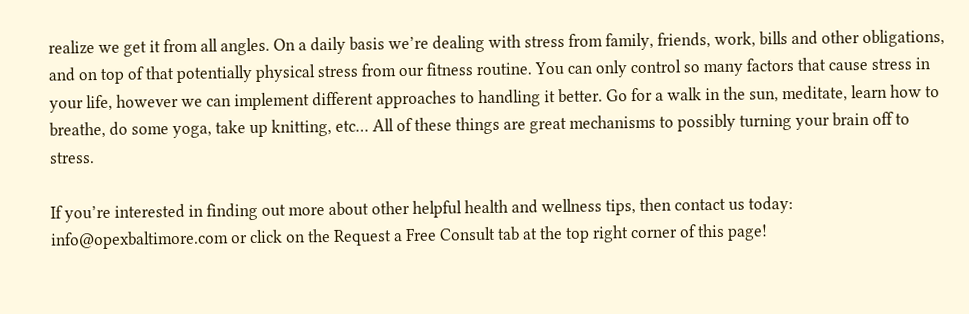realize we get it from all angles. On a daily basis we’re dealing with stress from family, friends, work, bills and other obligations, and on top of that potentially physical stress from our fitness routine. You can only control so many factors that cause stress in your life, however we can implement different approaches to handling it better. Go for a walk in the sun, meditate, learn how to breathe, do some yoga, take up knitting, etc… All of these things are great mechanisms to possibly turning your brain off to stress.

If you’re interested in finding out more about other helpful health and wellness tips, then contact us today: info@opexbaltimore.com or click on the Request a Free Consult tab at the top right corner of this page!